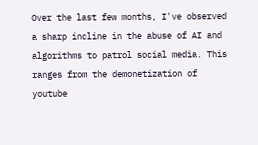Over the last few months, I've observed a sharp incline in the abuse of AI and algorithms to patrol social media. This ranges from the demonetization of youtube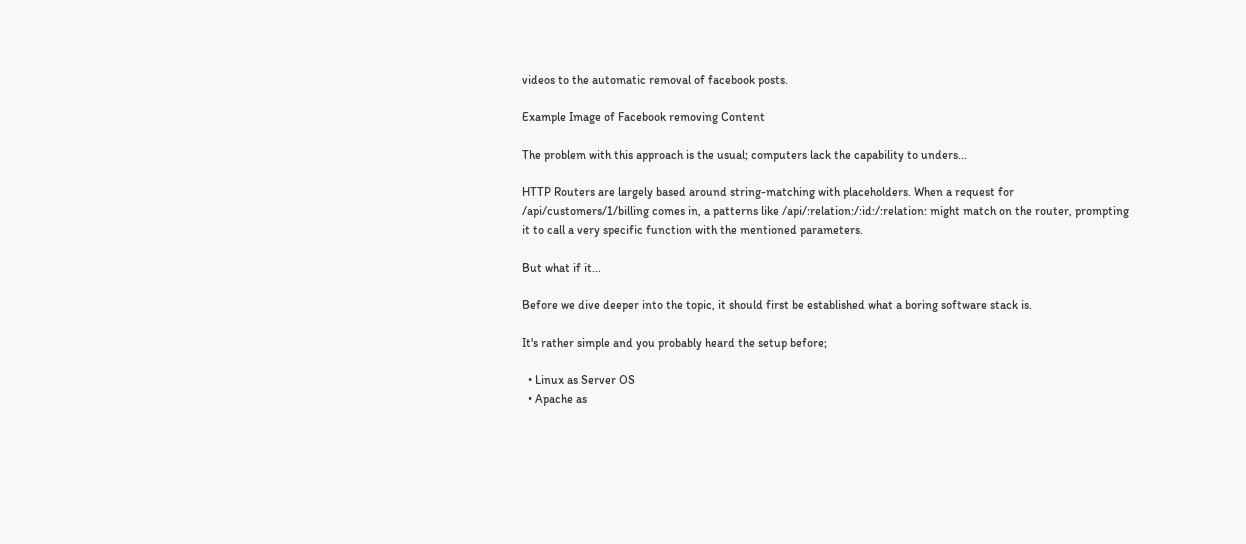videos to the automatic removal of facebook posts.

Example Image of Facebook removing Content

The problem with this approach is the usual; computers lack the capability to unders...

HTTP Routers are largely based around string-matching with placeholders. When a request for /api/customers/1/billing comes in, a patterns like /api/:relation:/:id:/:relation: might match on the router, prompting it to call a very specific function with the mentioned parameters.

But what if it...

Before we dive deeper into the topic, it should first be established what a boring software stack is.

It's rather simple and you probably heard the setup before;

  • Linux as Server OS
  • Apache as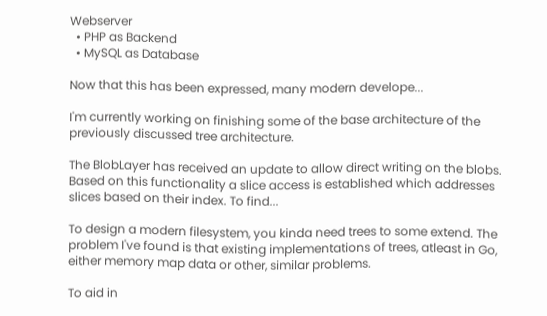Webserver
  • PHP as Backend
  • MySQL as Database

Now that this has been expressed, many modern develope...

I'm currently working on finishing some of the base architecture of the previously discussed tree architecture.

The BlobLayer has received an update to allow direct writing on the blobs. Based on this functionality a slice access is established which addresses slices based on their index. To find...

To design a modern filesystem, you kinda need trees to some extend. The problem I've found is that existing implementations of trees, atleast in Go, either memory map data or other, similar problems.

To aid in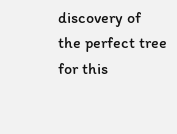discovery of the perfect tree for this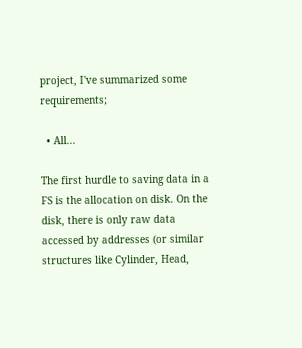project, I've summarized some requirements;

  • All...

The first hurdle to saving data in a FS is the allocation on disk. On the disk, there is only raw data accessed by addresses (or similar structures like Cylinder, Head,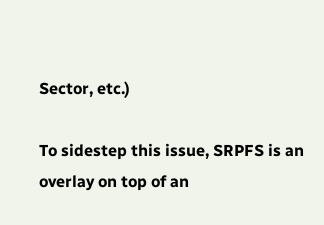Sector, etc.)

To sidestep this issue, SRPFS is an overlay on top of an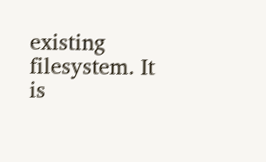existing filesystem. It is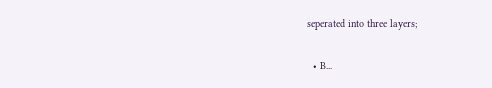seperated into three layers;

  • B...